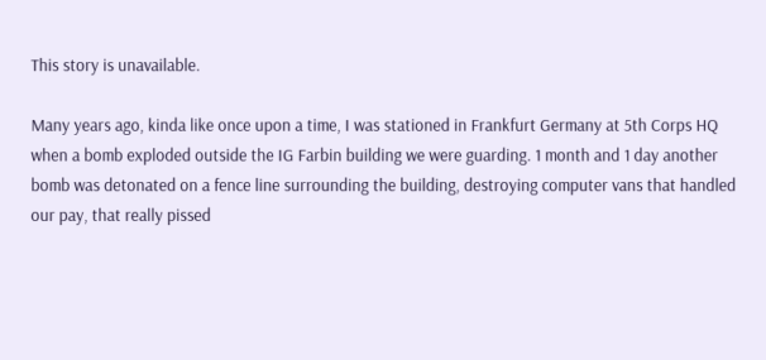This story is unavailable.

Many years ago, kinda like once upon a time, I was stationed in Frankfurt Germany at 5th Corps HQ when a bomb exploded outside the IG Farbin building we were guarding. 1 month and 1 day another bomb was detonated on a fence line surrounding the building, destroying computer vans that handled our pay, that really pissed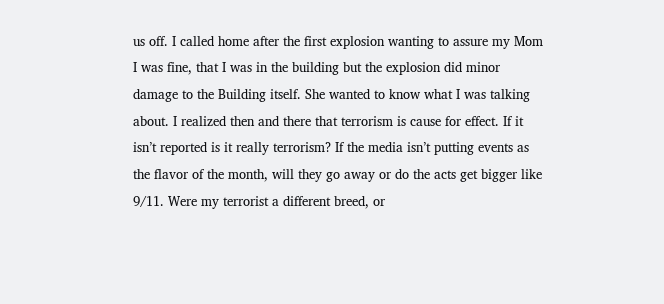us off. I called home after the first explosion wanting to assure my Mom I was fine, that I was in the building but the explosion did minor damage to the Building itself. She wanted to know what I was talking about. I realized then and there that terrorism is cause for effect. If it isn’t reported is it really terrorism? If the media isn’t putting events as the flavor of the month, will they go away or do the acts get bigger like 9/11. Were my terrorist a different breed, or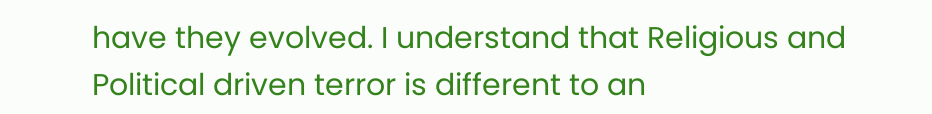have they evolved. I understand that Religious and Political driven terror is different to an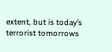extent, but is today’s terrorist tomorrows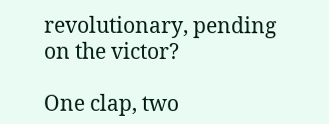revolutionary, pending on the victor?

One clap, two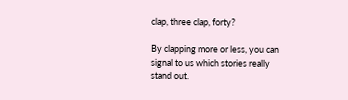clap, three clap, forty?

By clapping more or less, you can signal to us which stories really stand out.